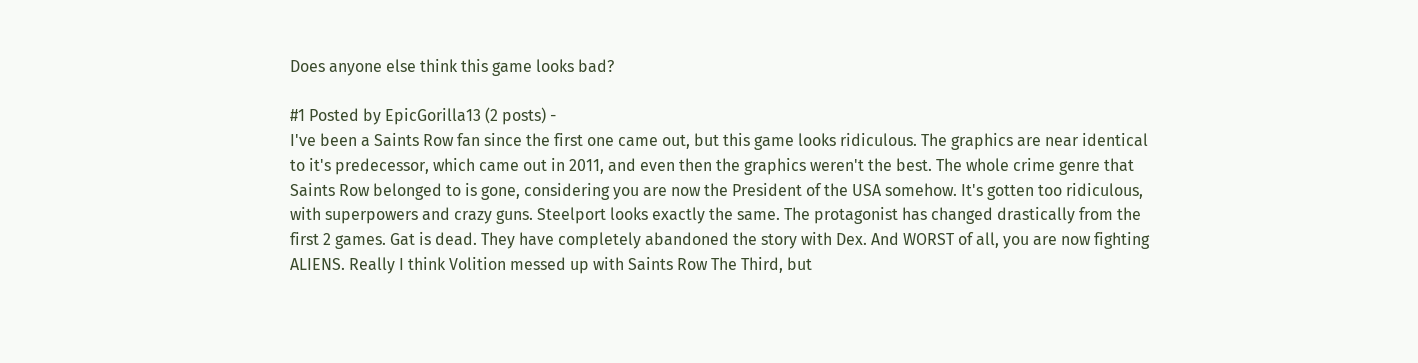Does anyone else think this game looks bad?

#1 Posted by EpicGorilla13 (2 posts) -
I've been a Saints Row fan since the first one came out, but this game looks ridiculous. The graphics are near identical to it's predecessor, which came out in 2011, and even then the graphics weren't the best. The whole crime genre that Saints Row belonged to is gone, considering you are now the President of the USA somehow. It's gotten too ridiculous, with superpowers and crazy guns. Steelport looks exactly the same. The protagonist has changed drastically from the first 2 games. Gat is dead. They have completely abandoned the story with Dex. And WORST of all, you are now fighting ALIENS. Really I think Volition messed up with Saints Row The Third, but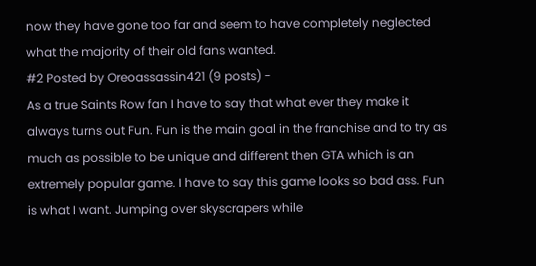now they have gone too far and seem to have completely neglected what the majority of their old fans wanted.
#2 Posted by Oreoassassin421 (9 posts) -
As a true Saints Row fan I have to say that what ever they make it always turns out Fun. Fun is the main goal in the franchise and to try as much as possible to be unique and different then GTA which is an extremely popular game. I have to say this game looks so bad ass. Fun is what I want. Jumping over skyscrapers while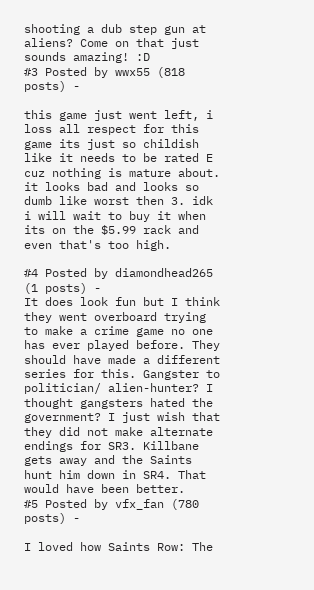shooting a dub step gun at aliens? Come on that just sounds amazing! :D
#3 Posted by wwx55 (818 posts) -

this game just went left, i loss all respect for this game its just so childish like it needs to be rated E cuz nothing is mature about. it looks bad and looks so dumb like worst then 3. idk i will wait to buy it when its on the $5.99 rack and even that's too high.

#4 Posted by diamondhead265 (1 posts) -
It does look fun but I think they went overboard trying to make a crime game no one has ever played before. They should have made a different series for this. Gangster to politician/ alien-hunter? I thought gangsters hated the government? I just wish that they did not make alternate endings for SR3. Killbane gets away and the Saints hunt him down in SR4. That would have been better.
#5 Posted by vfx_fan (780 posts) -

I loved how Saints Row: The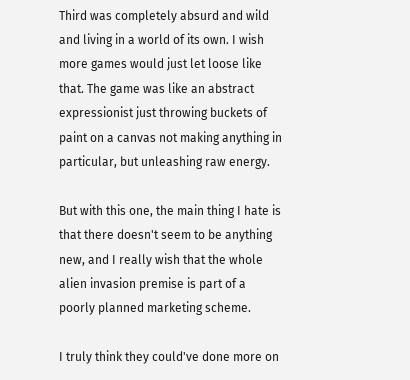Third was completely absurd and wild and living in a world of its own. I wish more games would just let loose like that. The game was like an abstract expressionist just throwing buckets of paint on a canvas not making anything in particular, but unleashing raw energy.

But with this one, the main thing I hate is that there doesn't seem to be anything new, and I really wish that the whole alien invasion premise is part of a poorly planned marketing scheme.

I truly think they could've done more on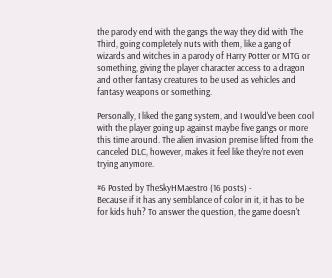the parody end with the gangs the way they did with The Third, going completely nuts with them, like a gang of wizards and witches in a parody of Harry Potter or MTG or something, giving the player character access to a dragon and other fantasy creatures to be used as vehicles and fantasy weapons or something.

Personally, I liked the gang system, and I would've been cool with the player going up against maybe five gangs or more this time around. The alien invasion premise lifted from the canceled DLC, however, makes it feel like they're not even trying anymore.

#6 Posted by TheSkyHMaestro (16 posts) -
Because if it has any semblance of color in it, it has to be for kids huh? To answer the question, the game doesn't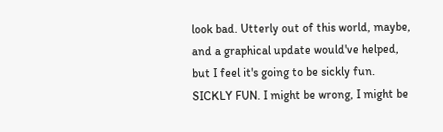look bad. Utterly out of this world, maybe, and a graphical update would've helped, but I feel it's going to be sickly fun. SICKLY FUN. I might be wrong, I might be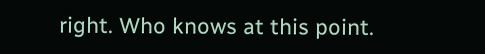right. Who knows at this point.